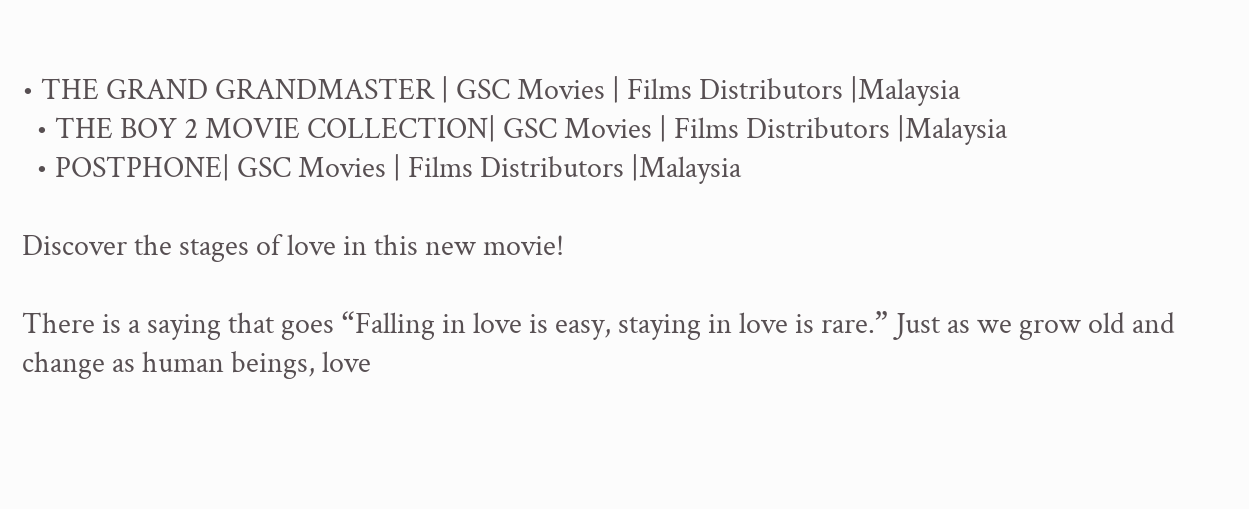• THE GRAND GRANDMASTER | GSC Movies | Films Distributors |Malaysia
  • THE BOY 2 MOVIE COLLECTION| GSC Movies | Films Distributors |Malaysia
  • POSTPHONE| GSC Movies | Films Distributors |Malaysia

Discover the stages of love in this new movie!

There is a saying that goes “Falling in love is easy, staying in love is rare.” Just as we grow old and change as human beings, love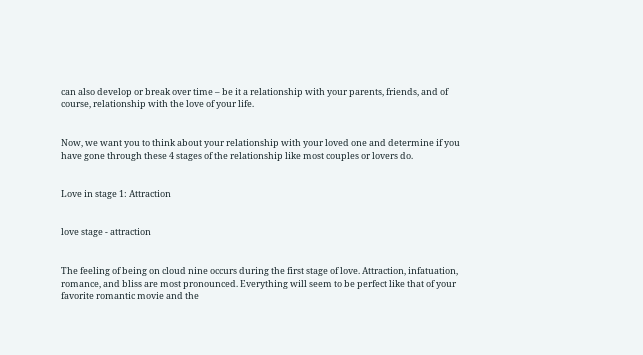can also develop or break over time – be it a relationship with your parents, friends, and of course, relationship with the love of your life.


Now, we want you to think about your relationship with your loved one and determine if you have gone through these 4 stages of the relationship like most couples or lovers do.


Love in stage 1: Attraction


love stage - attraction


The feeling of being on cloud nine occurs during the first stage of love. Attraction, infatuation, romance, and bliss are most pronounced. Everything will seem to be perfect like that of your favorite romantic movie and the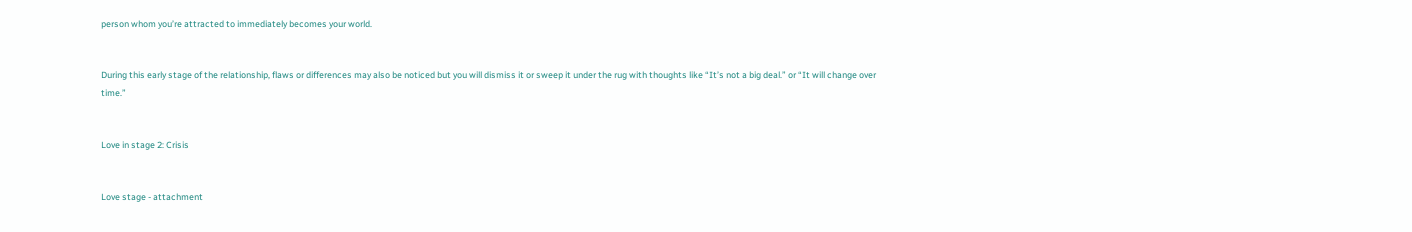person whom you’re attracted to immediately becomes your world.


During this early stage of the relationship, flaws or differences may also be noticed but you will dismiss it or sweep it under the rug with thoughts like “It’s not a big deal.” or “It will change over time.”


Love in stage 2: Crisis


Love stage - attachment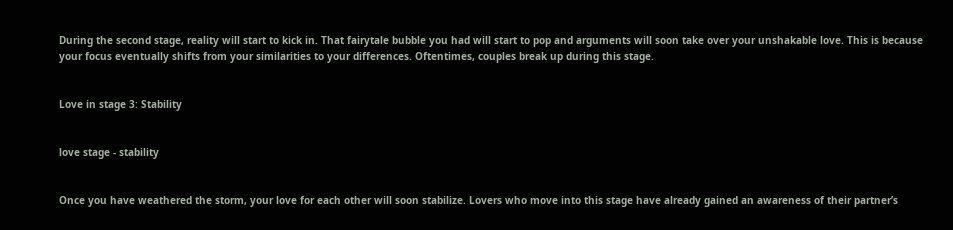During the second stage, reality will start to kick in. That fairytale bubble you had will start to pop and arguments will soon take over your unshakable love. This is because your focus eventually shifts from your similarities to your differences. Oftentimes, couples break up during this stage.


Love in stage 3: Stability


love stage - stability


Once you have weathered the storm, your love for each other will soon stabilize. Lovers who move into this stage have already gained an awareness of their partner’s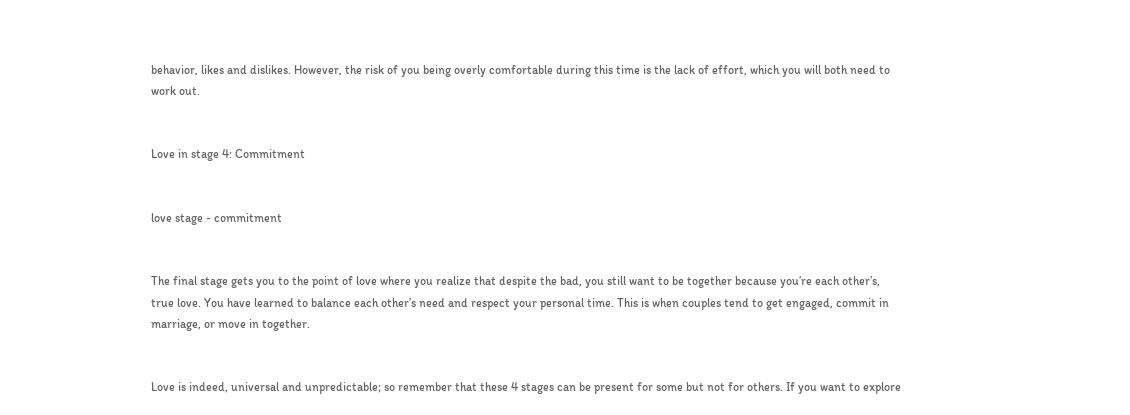behavior, likes and dislikes. However, the risk of you being overly comfortable during this time is the lack of effort, which you will both need to work out.


Love in stage 4: Commitment


love stage - commitment


The final stage gets you to the point of love where you realize that despite the bad, you still want to be together because you’re each other’s, true love. You have learned to balance each other’s need and respect your personal time. This is when couples tend to get engaged, commit in marriage, or move in together.


Love is indeed, universal and unpredictable; so remember that these 4 stages can be present for some but not for others. If you want to explore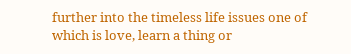further into the timeless life issues one of which is love, learn a thing or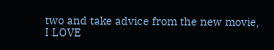two and take advice from the new movie, I LOVE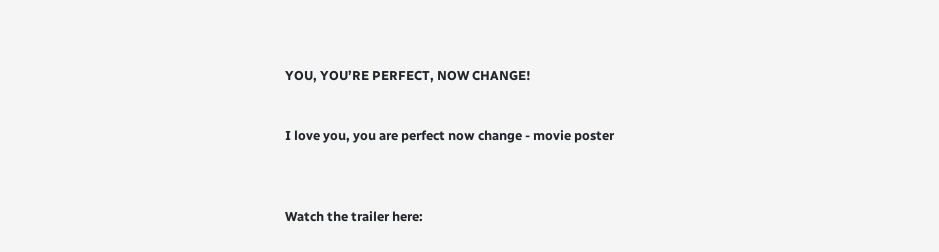YOU, YOU’RE PERFECT, NOW CHANGE!


I love you, you are perfect now change - movie poster



Watch the trailer here: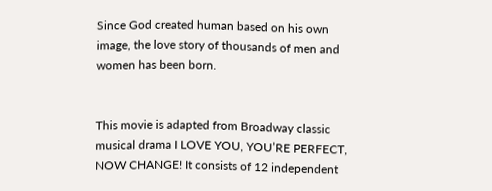Since God created human based on his own image, the love story of thousands of men and women has been born.


This movie is adapted from Broadway classic musical drama I LOVE YOU, YOU’RE PERFECT, NOW CHANGE! It consists of 12 independent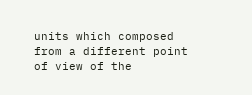units which composed from a different point of view of the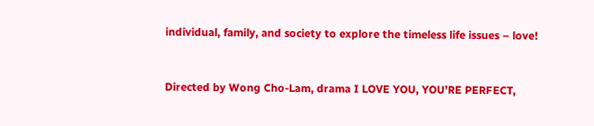individual, family, and society to explore the timeless life issues – love!


Directed by Wong Cho-Lam, drama I LOVE YOU, YOU’RE PERFECT,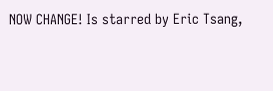NOW CHANGE! Is starred by Eric Tsang,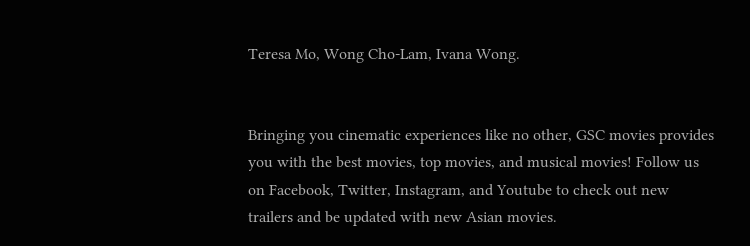Teresa Mo, Wong Cho-Lam, Ivana Wong.


Bringing you cinematic experiences like no other, GSC movies provides you with the best movies, top movies, and musical movies! Follow us on Facebook, Twitter, Instagram, and Youtube to check out new trailers and be updated with new Asian movies.